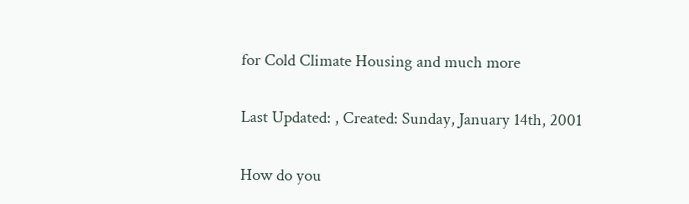for Cold Climate Housing and much more

Last Updated: , Created: Sunday, January 14th, 2001

How do you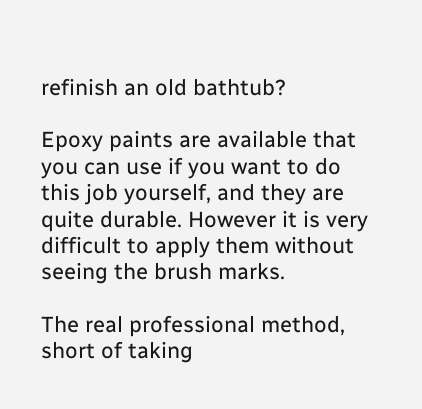refinish an old bathtub?

Epoxy paints are available that you can use if you want to do this job yourself, and they are quite durable. However it is very difficult to apply them without seeing the brush marks.

The real professional method, short of taking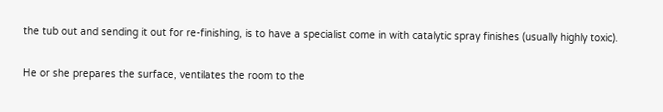the tub out and sending it out for re-finishing, is to have a specialist come in with catalytic spray finishes (usually highly toxic).

He or she prepares the surface, ventilates the room to the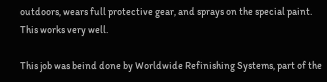outdoors, wears full protective gear, and sprays on the special paint. This works very well.

This job was beind done by Worldwide Refinishing Systems, part of the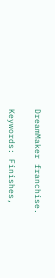DreamMaker franchise.

Keywords: Finishes,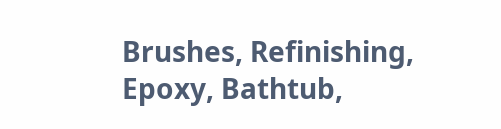Brushes, Refinishing, Epoxy, Bathtub,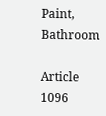Paint, Bathroom

Article 1096